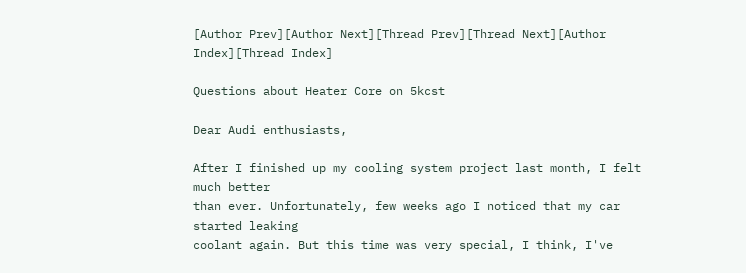[Author Prev][Author Next][Thread Prev][Thread Next][Author Index][Thread Index]

Questions about Heater Core on 5kcst

Dear Audi enthusiasts,

After I finished up my cooling system project last month, I felt much better
than ever. Unfortunately, few weeks ago I noticed that my car started leaking
coolant again. But this time was very special, I think, I've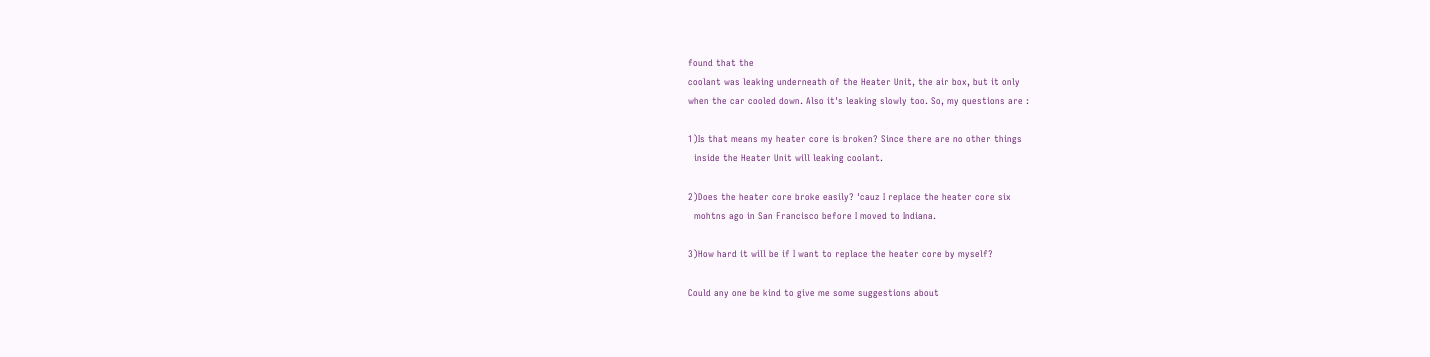found that the
coolant was leaking underneath of the Heater Unit, the air box, but it only
when the car cooled down. Also it's leaking slowly too. So, my questions are :

1)Is that means my heater core is broken? Since there are no other things
  inside the Heater Unit will leaking coolant.

2)Does the heater core broke easily? 'cauz I replace the heater core six
  mohtns ago in San Francisco before I moved to Indiana.

3)How hard it will be if I want to replace the heater core by myself?

Could any one be kind to give me some suggestions about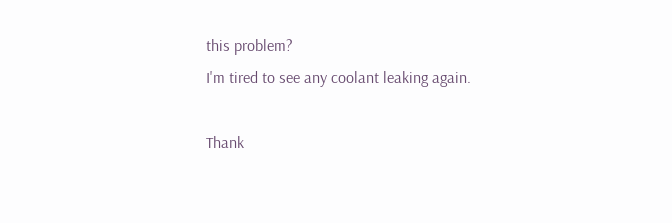this problem?
I'm tired to see any coolant leaking again.

Thank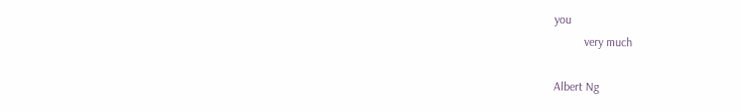you
          very much

Albert Ng